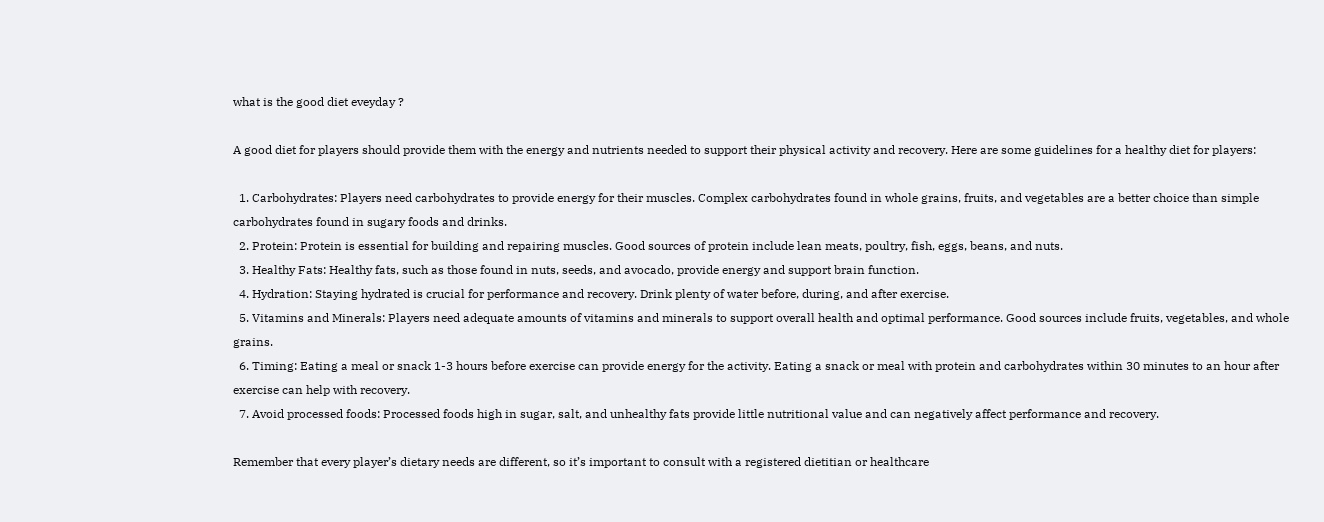what is the good diet eveyday ?

A good diet for players should provide them with the energy and nutrients needed to support their physical activity and recovery. Here are some guidelines for a healthy diet for players:

  1. Carbohydrates: Players need carbohydrates to provide energy for their muscles. Complex carbohydrates found in whole grains, fruits, and vegetables are a better choice than simple carbohydrates found in sugary foods and drinks.
  2. Protein: Protein is essential for building and repairing muscles. Good sources of protein include lean meats, poultry, fish, eggs, beans, and nuts.
  3. Healthy Fats: Healthy fats, such as those found in nuts, seeds, and avocado, provide energy and support brain function.
  4. Hydration: Staying hydrated is crucial for performance and recovery. Drink plenty of water before, during, and after exercise.
  5. Vitamins and Minerals: Players need adequate amounts of vitamins and minerals to support overall health and optimal performance. Good sources include fruits, vegetables, and whole grains.
  6. Timing: Eating a meal or snack 1-3 hours before exercise can provide energy for the activity. Eating a snack or meal with protein and carbohydrates within 30 minutes to an hour after exercise can help with recovery.
  7. Avoid processed foods: Processed foods high in sugar, salt, and unhealthy fats provide little nutritional value and can negatively affect performance and recovery.

Remember that every player’s dietary needs are different, so it’s important to consult with a registered dietitian or healthcare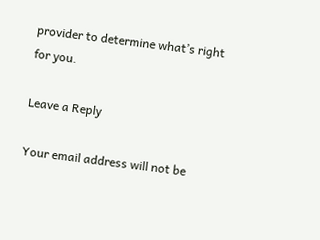provider to determine what’s right for you.

Leave a Reply

Your email address will not be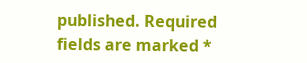published. Required fields are marked *